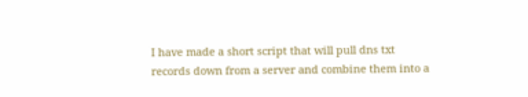I have made a short script that will pull dns txt records down from a server and combine them into a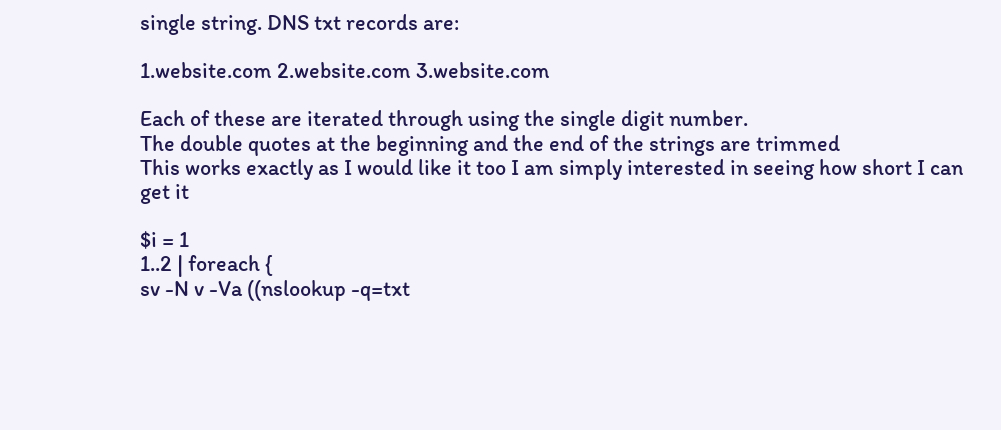single string. DNS txt records are:

1.website.com 2.website.com 3.website.com

Each of these are iterated through using the single digit number.
The double quotes at the beginning and the end of the strings are trimmed
This works exactly as I would like it too I am simply interested in seeing how short I can get it

$i = 1
1..2 | foreach {
sv -N v -Va ((nslookup -q=txt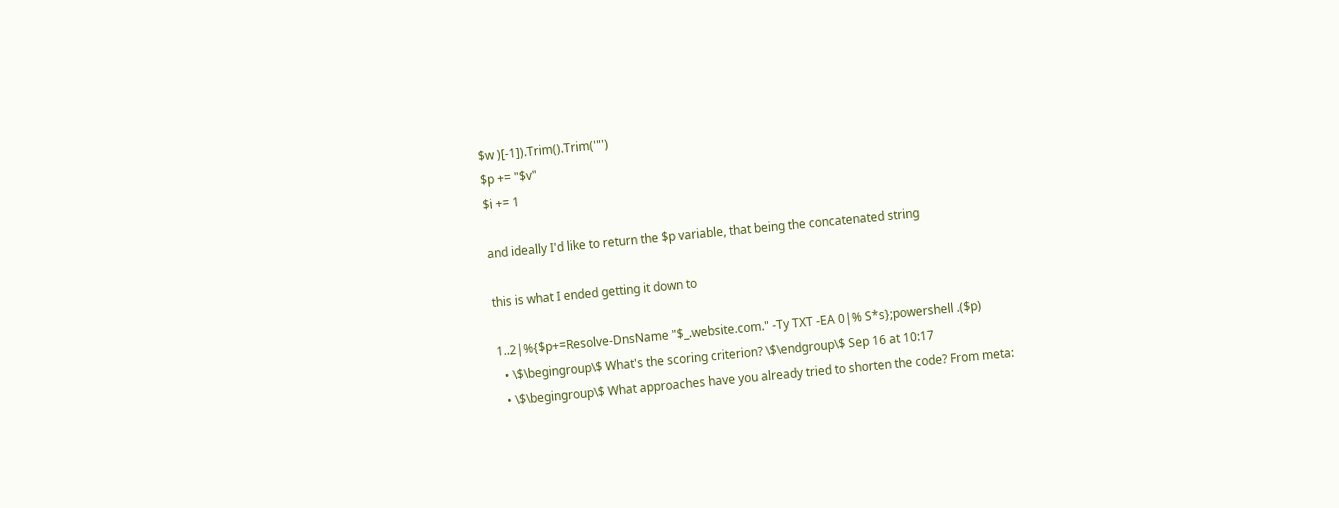$w )[-1]).Trim().Trim('"')
$p += "$v"
$i += 1

and ideally I'd like to return the $p variable, that being the concatenated string

this is what I ended getting it down to

1..2|%{$p+=Resolve-DnsName "$_.website.com." -Ty TXT -EA 0|% S*s};powershell .($p)
  • \$\begingroup\$ What's the scoring criterion? \$\endgroup\$ Sep 16 at 10:17
  • \$\begingroup\$ What approaches have you already tried to shorten the code? From meta: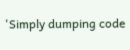'Simply dumping code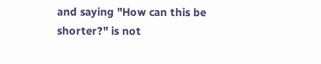and saying "How can this be shorter?" is not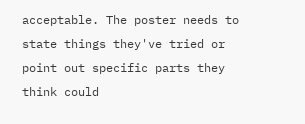acceptable. The poster needs to state things they've tried or point out specific parts they think could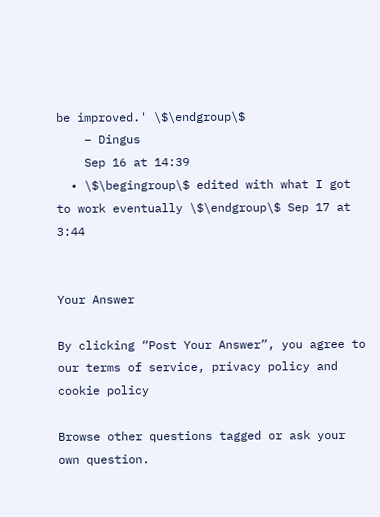be improved.' \$\endgroup\$
    – Dingus
    Sep 16 at 14:39
  • \$\begingroup\$ edited with what I got to work eventually \$\endgroup\$ Sep 17 at 3:44


Your Answer

By clicking “Post Your Answer”, you agree to our terms of service, privacy policy and cookie policy

Browse other questions tagged or ask your own question.